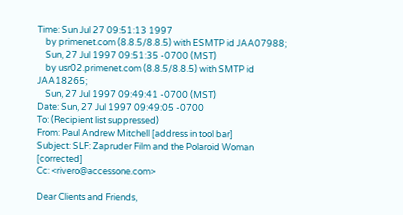Time: Sun Jul 27 09:51:13 1997
    by primenet.com (8.8.5/8.8.5) with ESMTP id JAA07988;
    Sun, 27 Jul 1997 09:51:35 -0700 (MST)
    by usr02.primenet.com (8.8.5/8.8.5) with SMTP id JAA18265;
    Sun, 27 Jul 1997 09:49:41 -0700 (MST)
Date: Sun, 27 Jul 1997 09:49:05 -0700
To: (Recipient list suppressed)
From: Paul Andrew Mitchell [address in tool bar]
Subject: SLF: Zapruder Film and the Polaroid Woman [corrected]
Cc: <rivero@accessone.com>

Dear Clients and Friends,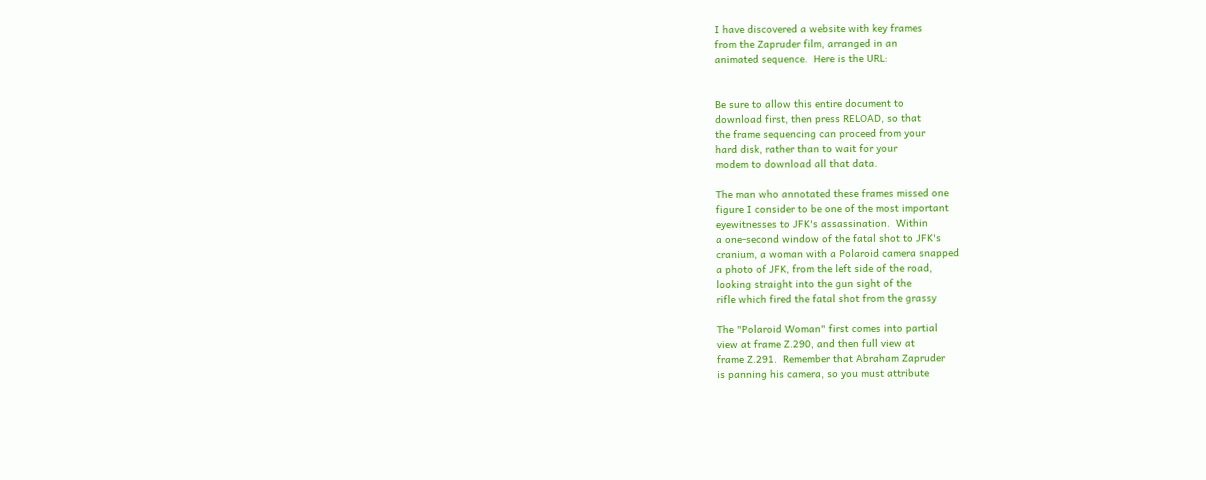I have discovered a website with key frames
from the Zapruder film, arranged in an
animated sequence.  Here is the URL:


Be sure to allow this entire document to
download first, then press RELOAD, so that
the frame sequencing can proceed from your
hard disk, rather than to wait for your
modem to download all that data.

The man who annotated these frames missed one
figure I consider to be one of the most important
eyewitnesses to JFK's assassination.  Within
a one-second window of the fatal shot to JFK's
cranium, a woman with a Polaroid camera snapped
a photo of JFK, from the left side of the road,
looking straight into the gun sight of the
rifle which fired the fatal shot from the grassy

The "Polaroid Woman" first comes into partial
view at frame Z.290, and then full view at
frame Z.291.  Remember that Abraham Zapruder
is panning his camera, so you must attribute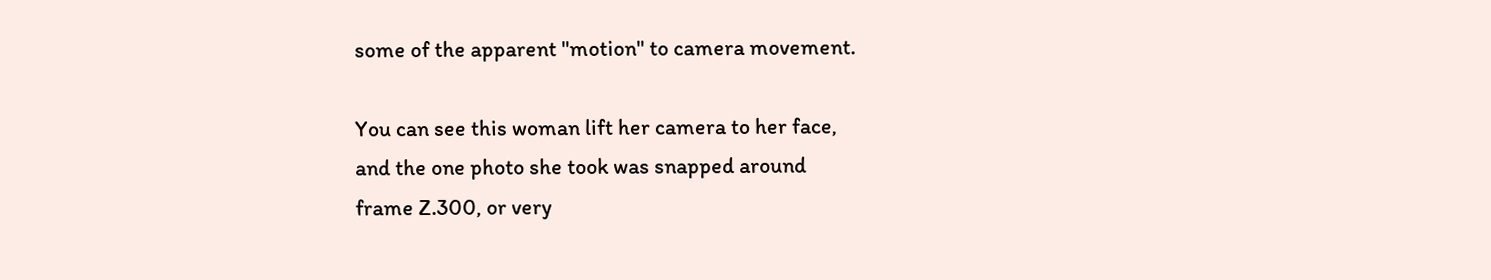some of the apparent "motion" to camera movement.

You can see this woman lift her camera to her face,
and the one photo she took was snapped around
frame Z.300, or very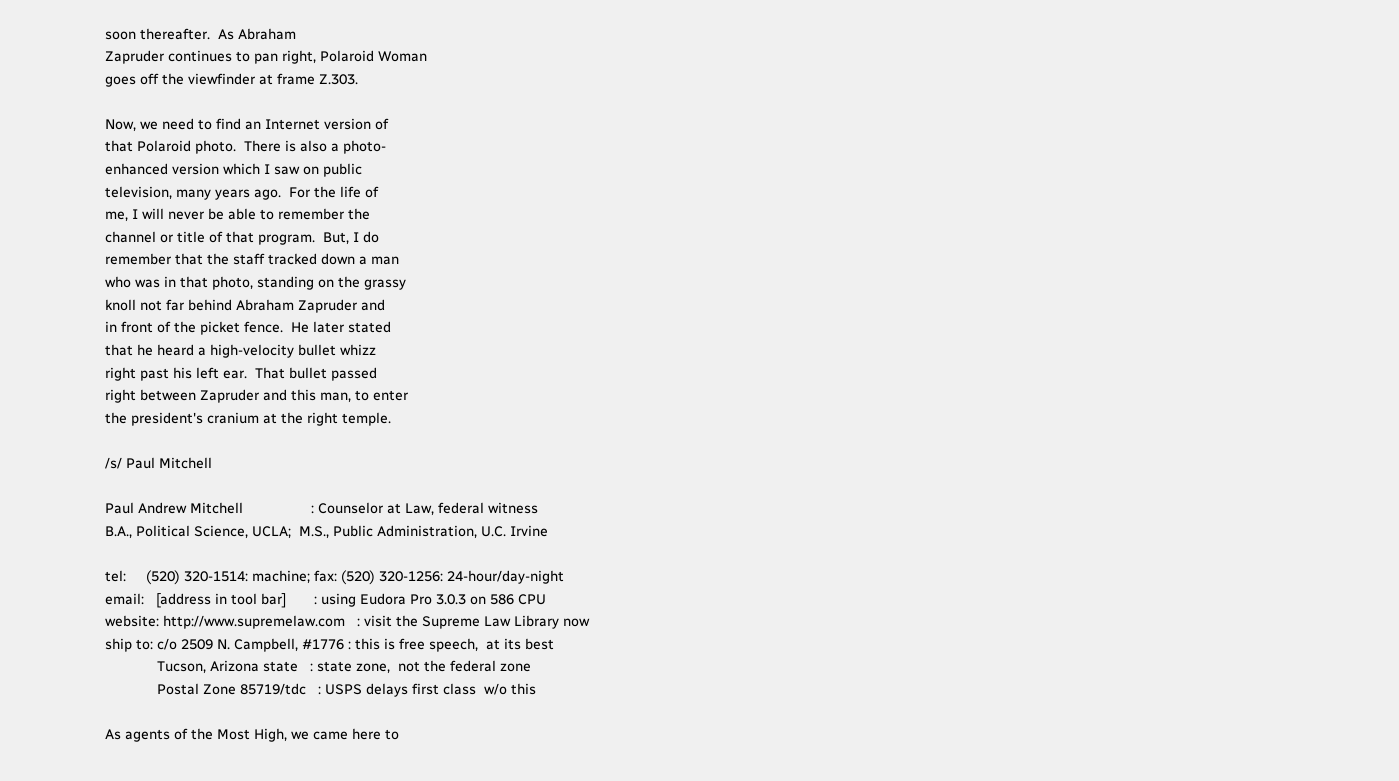soon thereafter.  As Abraham
Zapruder continues to pan right, Polaroid Woman
goes off the viewfinder at frame Z.303.

Now, we need to find an Internet version of
that Polaroid photo.  There is also a photo-
enhanced version which I saw on public
television, many years ago.  For the life of
me, I will never be able to remember the
channel or title of that program.  But, I do
remember that the staff tracked down a man
who was in that photo, standing on the grassy
knoll not far behind Abraham Zapruder and
in front of the picket fence.  He later stated
that he heard a high-velocity bullet whizz
right past his left ear.  That bullet passed
right between Zapruder and this man, to enter
the president's cranium at the right temple.

/s/ Paul Mitchell

Paul Andrew Mitchell                 : Counselor at Law, federal witness
B.A., Political Science, UCLA;  M.S., Public Administration, U.C. Irvine

tel:     (520) 320-1514: machine; fax: (520) 320-1256: 24-hour/day-night
email:   [address in tool bar]       : using Eudora Pro 3.0.3 on 586 CPU
website: http://www.supremelaw.com   : visit the Supreme Law Library now
ship to: c/o 2509 N. Campbell, #1776 : this is free speech,  at its best
             Tucson, Arizona state   : state zone,  not the federal zone
             Postal Zone 85719/tdc   : USPS delays first class  w/o this

As agents of the Most High, we came here to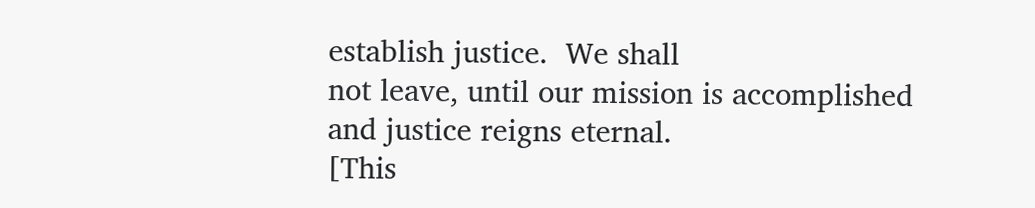establish justice.  We shall
not leave, until our mission is accomplished and justice reigns eternal.
[This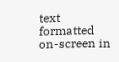text formatted on-screen in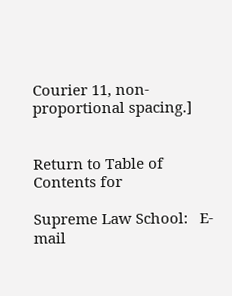Courier 11, non-proportional spacing.]


Return to Table of Contents for

Supreme Law School:   E-mail